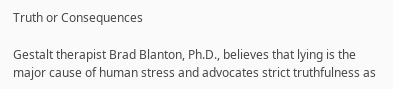Truth or Consequences

Gestalt therapist Brad Blanton, Ph.D., believes that lying is the major cause of human stress and advocates strict truthfulness as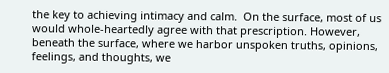the key to achieving intimacy and calm.  On the surface, most of us would whole-heartedly agree with that prescription. However, beneath the surface, where we harbor unspoken truths, opinions, feelings, and thoughts, we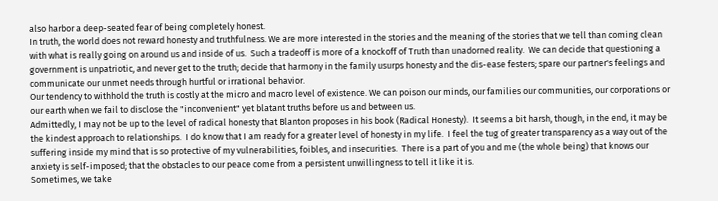also harbor a deep-seated fear of being completely honest.
In truth, the world does not reward honesty and truthfulness. We are more interested in the stories and the meaning of the stories that we tell than coming clean with what is really going on around us and inside of us.  Such a tradeoff is more of a knockoff of Truth than unadorned reality.  We can decide that questioning a government is unpatriotic, and never get to the truth; decide that harmony in the family usurps honesty and the dis-ease festers; spare our partner's feelings and communicate our unmet needs through hurtful or irrational behavior.
Our tendency to withhold the truth is costly at the micro and macro level of existence. We can poison our minds, our families our communities, our corporations or our earth when we fail to disclose the "inconvenient" yet blatant truths before us and between us.
Admittedly, I may not be up to the level of radical honesty that Blanton proposes in his book (Radical Honesty).  It seems a bit harsh, though, in the end, it may be the kindest approach to relationships.  I do know that I am ready for a greater level of honesty in my life.  I feel the tug of greater transparency as a way out of the suffering inside my mind that is so protective of my vulnerabilities, foibles, and insecurities.  There is a part of you and me (the whole being) that knows our anxiety is self-imposed; that the obstacles to our peace come from a persistent unwillingness to tell it like it is.
Sometimes, we take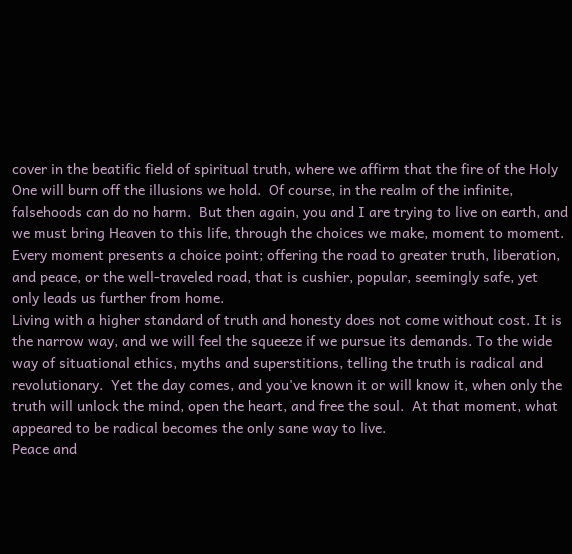cover in the beatific field of spiritual truth, where we affirm that the fire of the Holy One will burn off the illusions we hold.  Of course, in the realm of the infinite, falsehoods can do no harm.  But then again, you and I are trying to live on earth, and we must bring Heaven to this life, through the choices we make, moment to moment. Every moment presents a choice point; offering the road to greater truth, liberation, and peace, or the well-traveled road, that is cushier, popular, seemingly safe, yet only leads us further from home.
Living with a higher standard of truth and honesty does not come without cost. It is the narrow way, and we will feel the squeeze if we pursue its demands. To the wide way of situational ethics, myths and superstitions, telling the truth is radical and revolutionary.  Yet the day comes, and you've known it or will know it, when only the truth will unlock the mind, open the heart, and free the soul.  At that moment, what appeared to be radical becomes the only sane way to live.
Peace and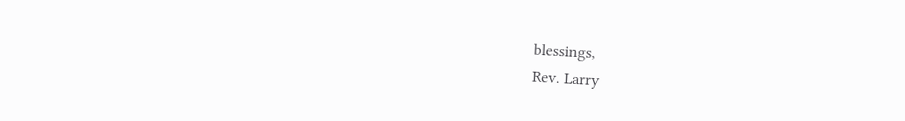blessings,
Rev. Larry